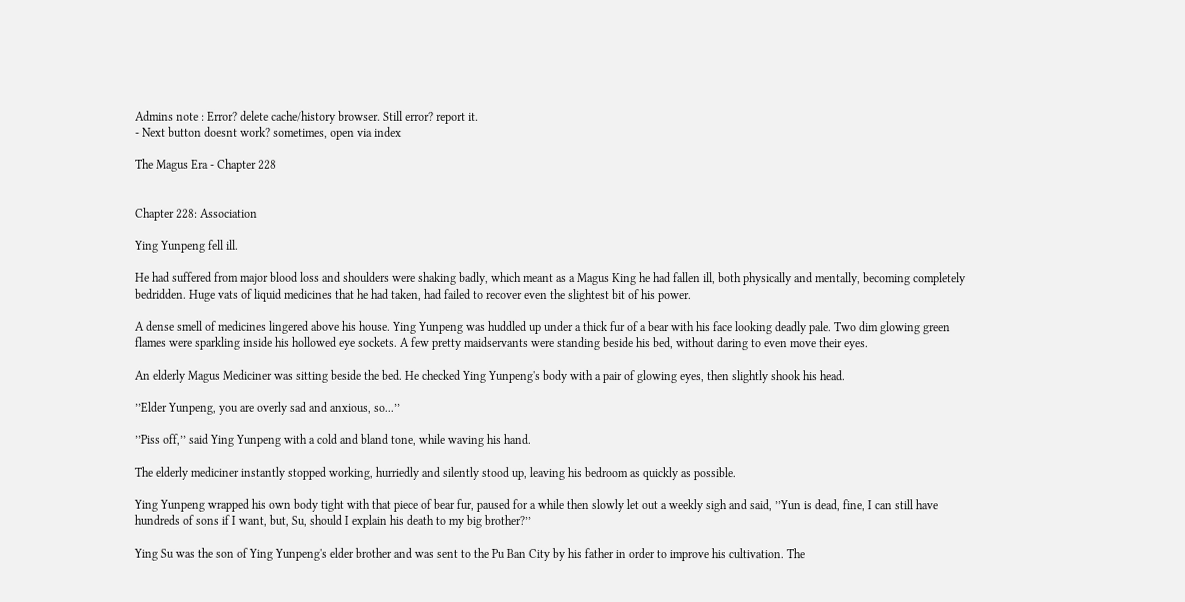Admins note : Error? delete cache/history browser. Still error? report it.
- Next button doesnt work? sometimes, open via index

The Magus Era - Chapter 228


Chapter 228: Association

Ying Yunpeng fell ill.

He had suffered from major blood loss and shoulders were shaking badly, which meant as a Magus King he had fallen ill, both physically and mentally, becoming completely bedridden. Huge vats of liquid medicines that he had taken, had failed to recover even the slightest bit of his power.

A dense smell of medicines lingered above his house. Ying Yunpeng was huddled up under a thick fur of a bear with his face looking deadly pale. Two dim glowing green flames were sparkling inside his hollowed eye sockets. A few pretty maidservants were standing beside his bed, without daring to even move their eyes.

An elderly Magus Mediciner was sitting beside the bed. He checked Ying Yunpeng's body with a pair of glowing eyes, then slightly shook his head.

’’Elder Yunpeng, you are overly sad and anxious, so...’’

’’Piss off,’’ said Ying Yunpeng with a cold and bland tone, while waving his hand.

The elderly mediciner instantly stopped working, hurriedly and silently stood up, leaving his bedroom as quickly as possible.

Ying Yunpeng wrapped his own body tight with that piece of bear fur, paused for a while then slowly let out a weekly sigh and said, ’’Yun is dead, fine, I can still have hundreds of sons if I want, but, Su, should I explain his death to my big brother?’’

Ying Su was the son of Ying Yunpeng's elder brother and was sent to the Pu Ban City by his father in order to improve his cultivation. The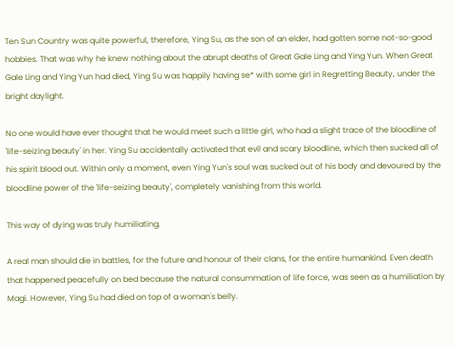Ten Sun Country was quite powerful, therefore, Ying Su, as the son of an elder, had gotten some not-so-good hobbies. That was why he knew nothing about the abrupt deaths of Great Gale Ling and Ying Yun. When Great Gale Ling and Ying Yun had died, Ying Su was happily having se* with some girl in Regretting Beauty, under the bright daylight.

No one would have ever thought that he would meet such a little girl, who had a slight trace of the bloodline of 'life-seizing beauty' in her. Ying Su accidentally activated that evil and scary bloodline, which then sucked all of his spirit blood out. Within only a moment, even Ying Yun's soul was sucked out of his body and devoured by the bloodline power of the 'life-seizing beauty', completely vanishing from this world.

This way of dying was truly humiliating.

A real man should die in battles, for the future and honour of their clans, for the entire humankind. Even death that happened peacefully on bed because the natural consummation of life force, was seen as a humiliation by Magi. However, Ying Su had died on top of a woman's belly.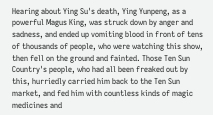Hearing about Ying Su's death, Ying Yunpeng, as a powerful Magus King, was struck down by anger and sadness, and ended up vomiting blood in front of tens of thousands of people, who were watching this show, then fell on the ground and fainted. Those Ten Sun Country's people, who had all been freaked out by this, hurriedly carried him back to the Ten Sun market, and fed him with countless kinds of magic medicines and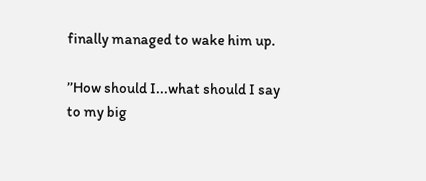finally managed to wake him up.

’’How should I...what should I say to my big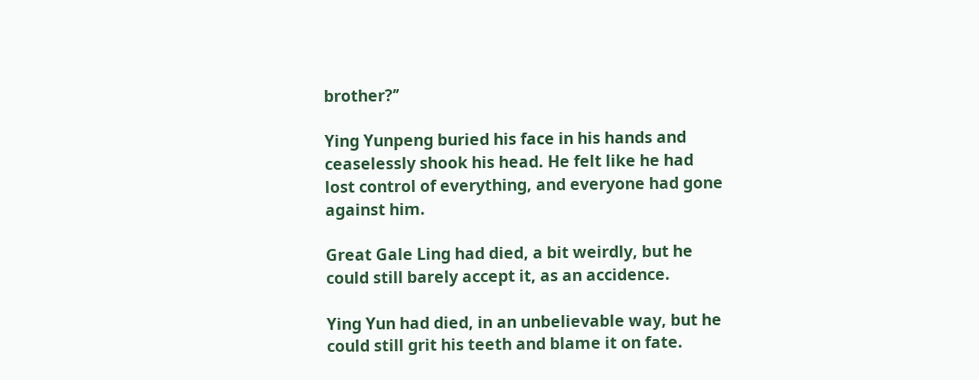brother?’’

Ying Yunpeng buried his face in his hands and ceaselessly shook his head. He felt like he had lost control of everything, and everyone had gone against him.

Great Gale Ling had died, a bit weirdly, but he could still barely accept it, as an accidence.

Ying Yun had died, in an unbelievable way, but he could still grit his teeth and blame it on fate.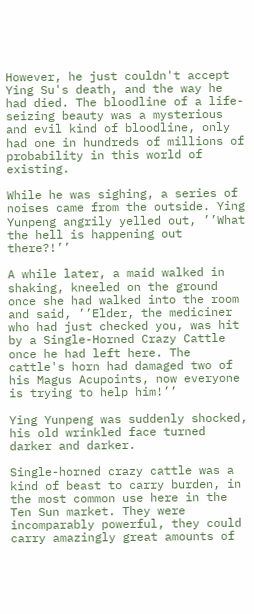However, he just couldn't accept Ying Su's death, and the way he had died. The bloodline of a life-seizing beauty was a mysterious and evil kind of bloodline, only had one in hundreds of millions of probability in this world of existing.

While he was sighing, a series of noises came from the outside. Ying Yunpeng angrily yelled out, ’’What the hell is happening out there?!’’

A while later, a maid walked in shaking, kneeled on the ground once she had walked into the room and said, ’’Elder, the mediciner who had just checked you, was hit by a Single-Horned Crazy Cattle once he had left here. The cattle's horn had damaged two of his Magus Acupoints, now everyone is trying to help him!’’

Ying Yunpeng was suddenly shocked, his old wrinkled face turned darker and darker.

Single-horned crazy cattle was a kind of beast to carry burden, in the most common use here in the Ten Sun market. They were incomparably powerful, they could carry amazingly great amounts of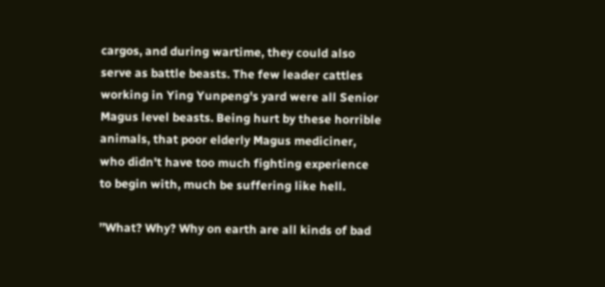cargos, and during wartime, they could also serve as battle beasts. The few leader cattles working in Ying Yunpeng's yard were all Senior Magus level beasts. Being hurt by these horrible animals, that poor elderly Magus mediciner, who didn't have too much fighting experience to begin with, much be suffering like hell.

’’What? Why? Why on earth are all kinds of bad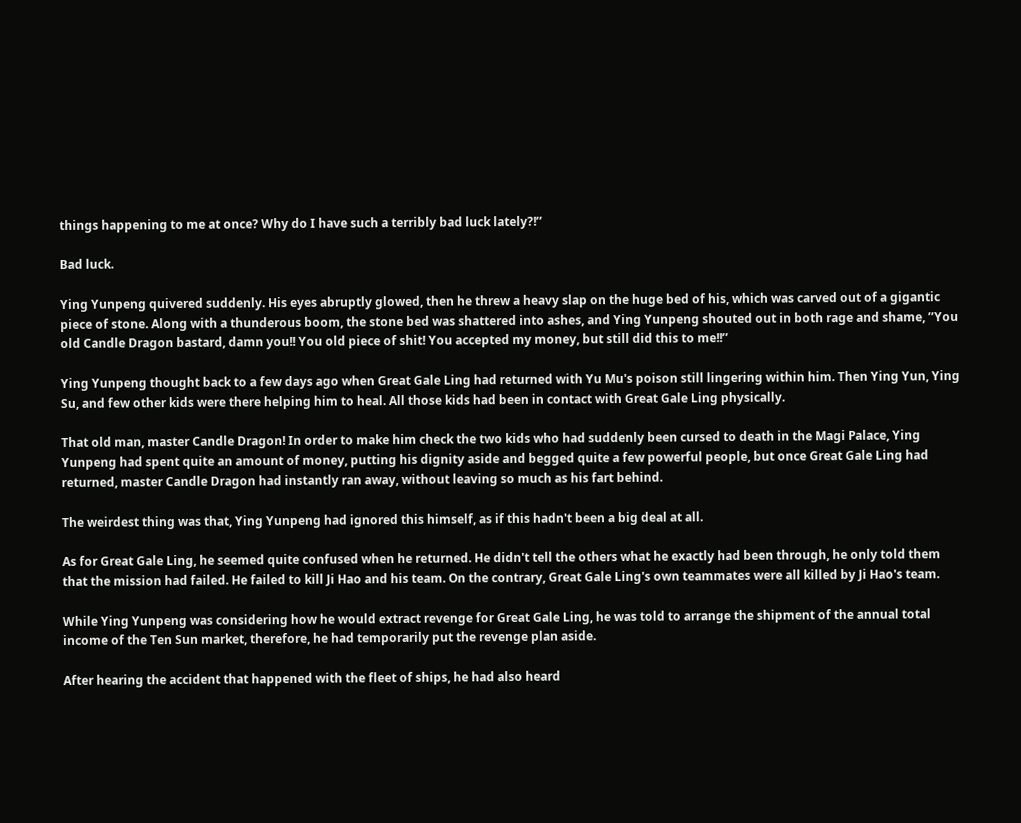things happening to me at once? Why do I have such a terribly bad luck lately?!’’

Bad luck.

Ying Yunpeng quivered suddenly. His eyes abruptly glowed, then he threw a heavy slap on the huge bed of his, which was carved out of a gigantic piece of stone. Along with a thunderous boom, the stone bed was shattered into ashes, and Ying Yunpeng shouted out in both rage and shame, ’’You old Candle Dragon bastard, damn you!! You old piece of shit! You accepted my money, but still did this to me!!’’

Ying Yunpeng thought back to a few days ago when Great Gale Ling had returned with Yu Mu's poison still lingering within him. Then Ying Yun, Ying Su, and few other kids were there helping him to heal. All those kids had been in contact with Great Gale Ling physically.

That old man, master Candle Dragon! In order to make him check the two kids who had suddenly been cursed to death in the Magi Palace, Ying Yunpeng had spent quite an amount of money, putting his dignity aside and begged quite a few powerful people, but once Great Gale Ling had returned, master Candle Dragon had instantly ran away, without leaving so much as his fart behind.

The weirdest thing was that, Ying Yunpeng had ignored this himself, as if this hadn't been a big deal at all.

As for Great Gale Ling, he seemed quite confused when he returned. He didn't tell the others what he exactly had been through, he only told them that the mission had failed. He failed to kill Ji Hao and his team. On the contrary, Great Gale Ling's own teammates were all killed by Ji Hao's team.

While Ying Yunpeng was considering how he would extract revenge for Great Gale Ling, he was told to arrange the shipment of the annual total income of the Ten Sun market, therefore, he had temporarily put the revenge plan aside.

After hearing the accident that happened with the fleet of ships, he had also heard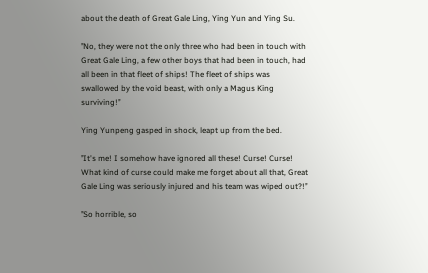about the death of Great Gale Ling, Ying Yun and Ying Su.

’’No, they were not the only three who had been in touch with Great Gale Ling, a few other boys that had been in touch, had all been in that fleet of ships! The fleet of ships was swallowed by the void beast, with only a Magus King surviving!’’

Ying Yunpeng gasped in shock, leapt up from the bed.

’’It's me! I somehow have ignored all these! Curse! Curse! What kind of curse could make me forget about all that, Great Gale Ling was seriously injured and his team was wiped out?!’’

’’So horrible, so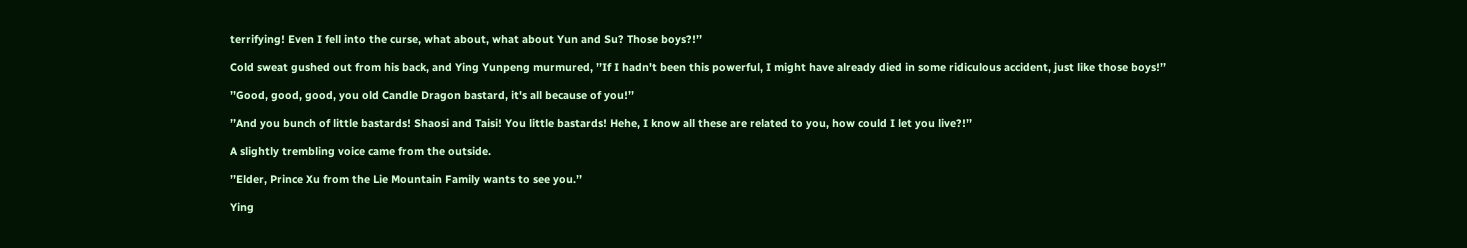terrifying! Even I fell into the curse, what about, what about Yun and Su? Those boys?!’’

Cold sweat gushed out from his back, and Ying Yunpeng murmured, ’’If I hadn't been this powerful, I might have already died in some ridiculous accident, just like those boys!’’

’’Good, good, good, you old Candle Dragon bastard, it's all because of you!’’

’’And you bunch of little bastards! Shaosi and Taisi! You little bastards! Hehe, I know all these are related to you, how could I let you live?!’’

A slightly trembling voice came from the outside.

’’Elder, Prince Xu from the Lie Mountain Family wants to see you.’’

Ying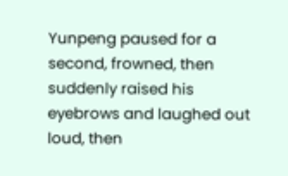Yunpeng paused for a second, frowned, then suddenly raised his eyebrows and laughed out loud, then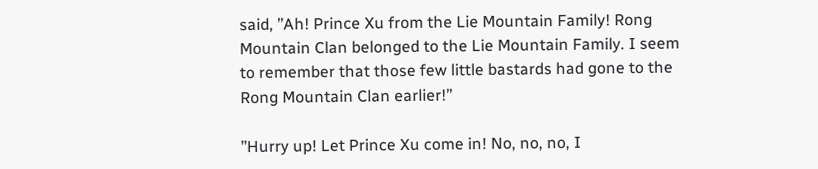said, ’’Ah! Prince Xu from the Lie Mountain Family! Rong Mountain Clan belonged to the Lie Mountain Family. I seem to remember that those few little bastards had gone to the Rong Mountain Clan earlier!’’

’’Hurry up! Let Prince Xu come in! No, no, no, I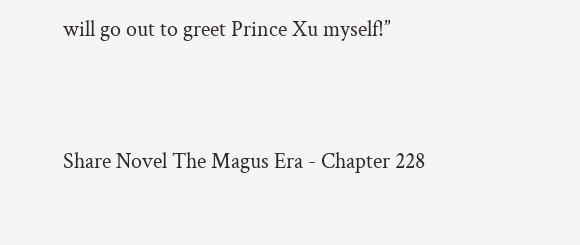will go out to greet Prince Xu myself!’’


Share Novel The Magus Era - Chapter 228